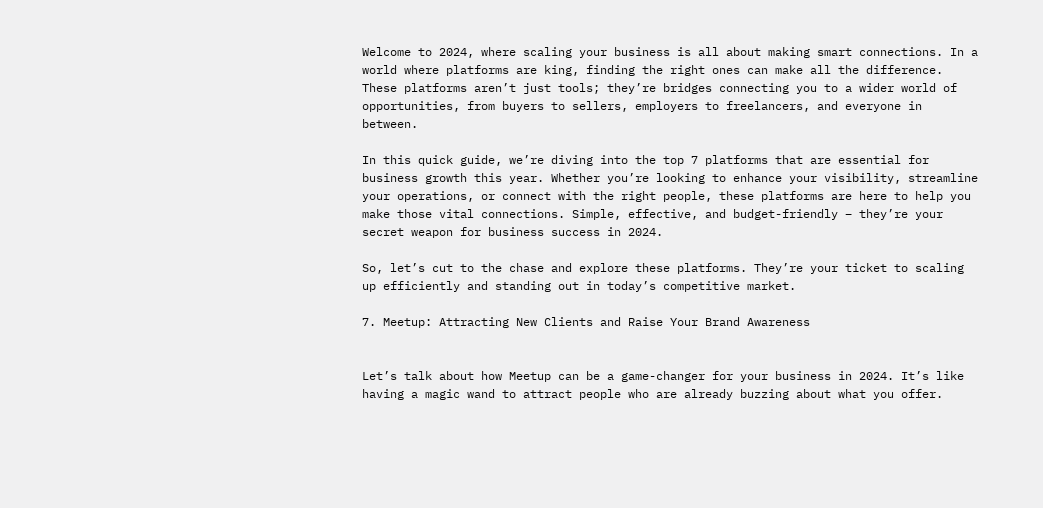Welcome to 2024, where scaling your business is all about making smart connections. In a world where platforms are king, finding the right ones can make all the difference. These platforms aren’t just tools; they’re bridges connecting you to a wider world of opportunities, from buyers to sellers, employers to freelancers, and everyone in between.

In this quick guide, we’re diving into the top 7 platforms that are essential for business growth this year. Whether you’re looking to enhance your visibility, streamline your operations, or connect with the right people, these platforms are here to help you make those vital connections. Simple, effective, and budget-friendly – they’re your secret weapon for business success in 2024.

So, let’s cut to the chase and explore these platforms. They’re your ticket to scaling up efficiently and standing out in today’s competitive market.

7. Meetup: Attracting New Clients and Raise Your Brand Awareness


Let’s talk about how Meetup can be a game-changer for your business in 2024. It’s like having a magic wand to attract people who are already buzzing about what you offer.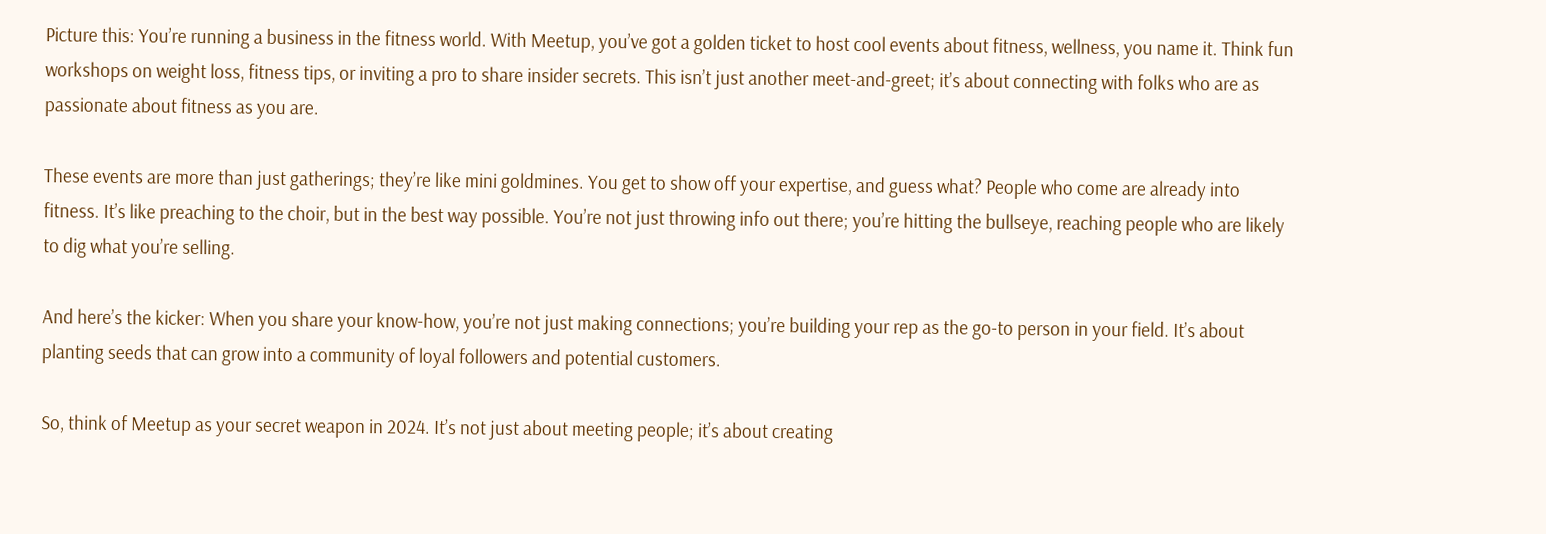Picture this: You’re running a business in the fitness world. With Meetup, you’ve got a golden ticket to host cool events about fitness, wellness, you name it. Think fun workshops on weight loss, fitness tips, or inviting a pro to share insider secrets. This isn’t just another meet-and-greet; it’s about connecting with folks who are as passionate about fitness as you are.

These events are more than just gatherings; they’re like mini goldmines. You get to show off your expertise, and guess what? People who come are already into fitness. It’s like preaching to the choir, but in the best way possible. You’re not just throwing info out there; you’re hitting the bullseye, reaching people who are likely to dig what you’re selling.

And here’s the kicker: When you share your know-how, you’re not just making connections; you’re building your rep as the go-to person in your field. It’s about planting seeds that can grow into a community of loyal followers and potential customers.

So, think of Meetup as your secret weapon in 2024. It’s not just about meeting people; it’s about creating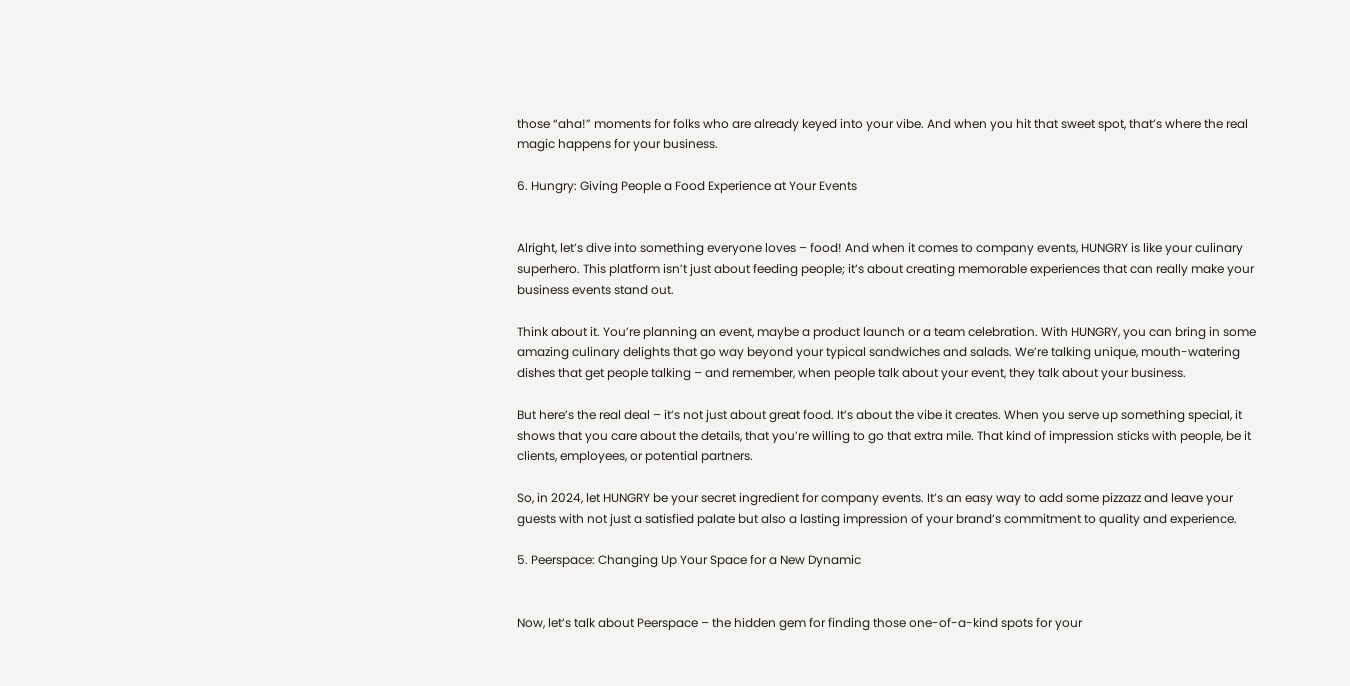those “aha!” moments for folks who are already keyed into your vibe. And when you hit that sweet spot, that’s where the real magic happens for your business.

6. Hungry: Giving People a Food Experience at Your Events


Alright, let’s dive into something everyone loves – food! And when it comes to company events, HUNGRY is like your culinary superhero. This platform isn’t just about feeding people; it’s about creating memorable experiences that can really make your business events stand out.

Think about it. You’re planning an event, maybe a product launch or a team celebration. With HUNGRY, you can bring in some amazing culinary delights that go way beyond your typical sandwiches and salads. We’re talking unique, mouth-watering dishes that get people talking – and remember, when people talk about your event, they talk about your business.

But here’s the real deal – it’s not just about great food. It’s about the vibe it creates. When you serve up something special, it shows that you care about the details, that you’re willing to go that extra mile. That kind of impression sticks with people, be it clients, employees, or potential partners.

So, in 2024, let HUNGRY be your secret ingredient for company events. It’s an easy way to add some pizzazz and leave your guests with not just a satisfied palate but also a lasting impression of your brand’s commitment to quality and experience.

5. Peerspace: Changing Up Your Space for a New Dynamic


Now, let’s talk about Peerspace – the hidden gem for finding those one-of-a-kind spots for your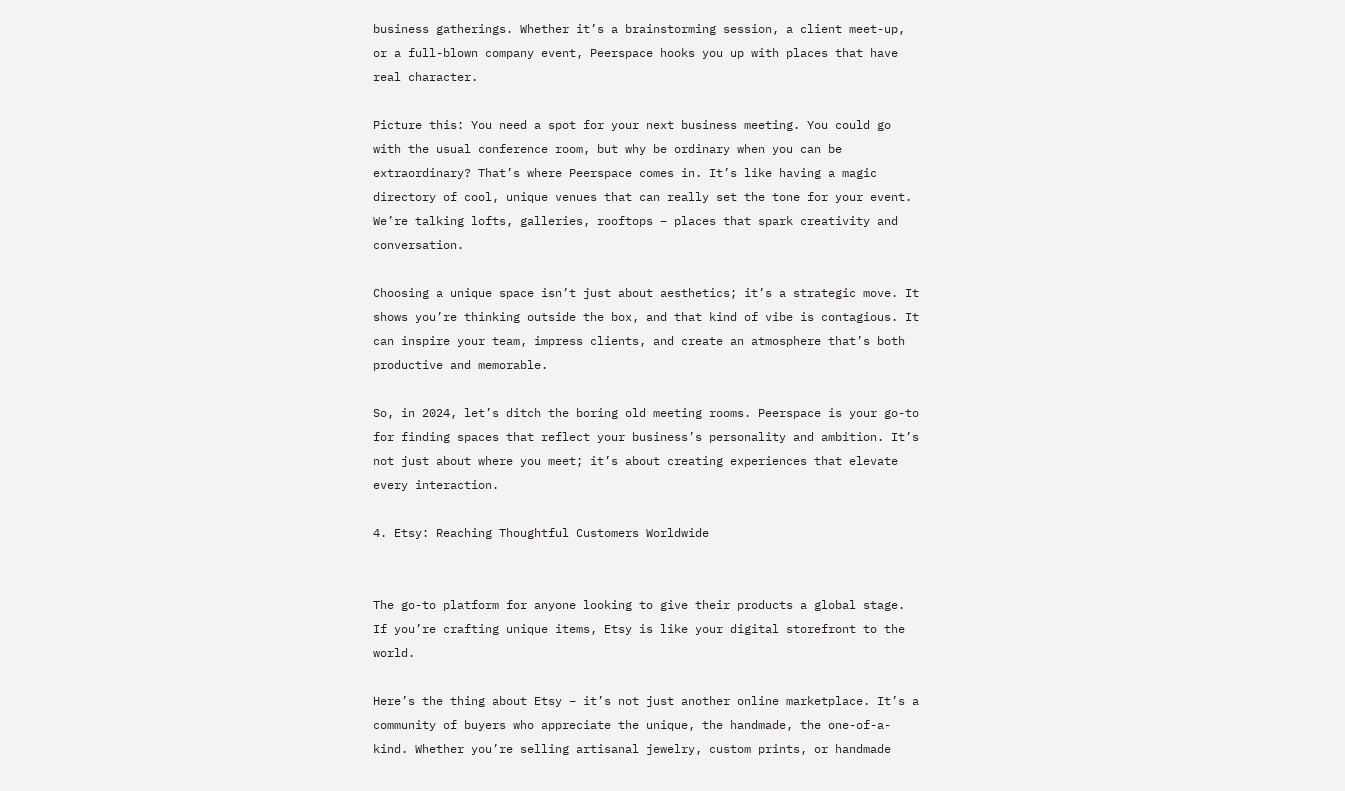business gatherings. Whether it’s a brainstorming session, a client meet-up, or a full-blown company event, Peerspace hooks you up with places that have real character.

Picture this: You need a spot for your next business meeting. You could go with the usual conference room, but why be ordinary when you can be extraordinary? That’s where Peerspace comes in. It’s like having a magic directory of cool, unique venues that can really set the tone for your event. We’re talking lofts, galleries, rooftops – places that spark creativity and conversation.

Choosing a unique space isn’t just about aesthetics; it’s a strategic move. It shows you’re thinking outside the box, and that kind of vibe is contagious. It can inspire your team, impress clients, and create an atmosphere that’s both productive and memorable.

So, in 2024, let’s ditch the boring old meeting rooms. Peerspace is your go-to for finding spaces that reflect your business’s personality and ambition. It’s not just about where you meet; it’s about creating experiences that elevate every interaction.

4. Etsy: Reaching Thoughtful Customers Worldwide


The go-to platform for anyone looking to give their products a global stage. If you’re crafting unique items, Etsy is like your digital storefront to the world.

Here’s the thing about Etsy – it’s not just another online marketplace. It’s a community of buyers who appreciate the unique, the handmade, the one-of-a-kind. Whether you’re selling artisanal jewelry, custom prints, or handmade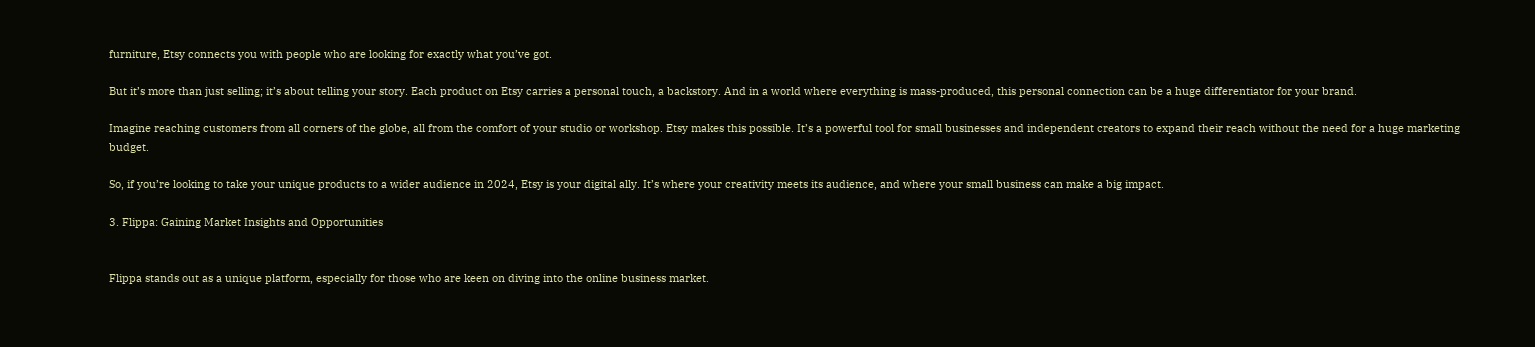furniture, Etsy connects you with people who are looking for exactly what you’ve got.

But it’s more than just selling; it’s about telling your story. Each product on Etsy carries a personal touch, a backstory. And in a world where everything is mass-produced, this personal connection can be a huge differentiator for your brand.

Imagine reaching customers from all corners of the globe, all from the comfort of your studio or workshop. Etsy makes this possible. It’s a powerful tool for small businesses and independent creators to expand their reach without the need for a huge marketing budget.

So, if you’re looking to take your unique products to a wider audience in 2024, Etsy is your digital ally. It’s where your creativity meets its audience, and where your small business can make a big impact.

3. Flippa: Gaining Market Insights and Opportunities


Flippa stands out as a unique platform, especially for those who are keen on diving into the online business market.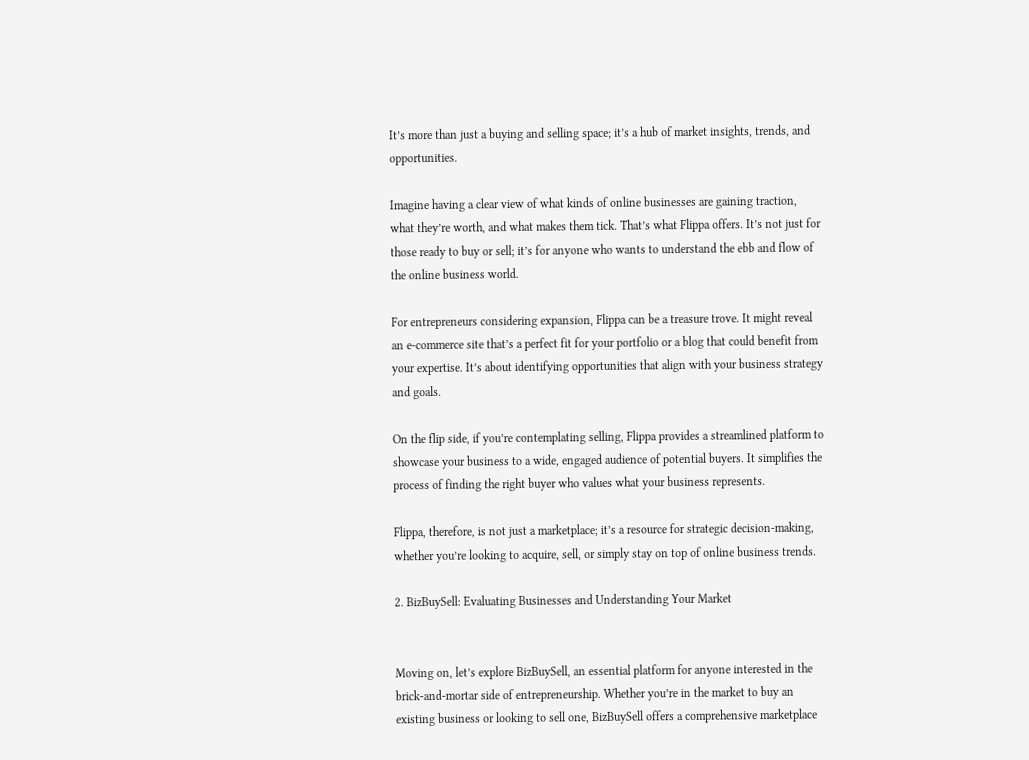It’s more than just a buying and selling space; it’s a hub of market insights, trends, and opportunities.

Imagine having a clear view of what kinds of online businesses are gaining traction, what they’re worth, and what makes them tick. That’s what Flippa offers. It’s not just for those ready to buy or sell; it’s for anyone who wants to understand the ebb and flow of the online business world.

For entrepreneurs considering expansion, Flippa can be a treasure trove. It might reveal an e-commerce site that’s a perfect fit for your portfolio or a blog that could benefit from your expertise. It’s about identifying opportunities that align with your business strategy and goals.

On the flip side, if you’re contemplating selling, Flippa provides a streamlined platform to showcase your business to a wide, engaged audience of potential buyers. It simplifies the process of finding the right buyer who values what your business represents.

Flippa, therefore, is not just a marketplace; it’s a resource for strategic decision-making, whether you’re looking to acquire, sell, or simply stay on top of online business trends.

2. BizBuySell: Evaluating Businesses and Understanding Your Market


Moving on, let’s explore BizBuySell, an essential platform for anyone interested in the brick-and-mortar side of entrepreneurship. Whether you’re in the market to buy an existing business or looking to sell one, BizBuySell offers a comprehensive marketplace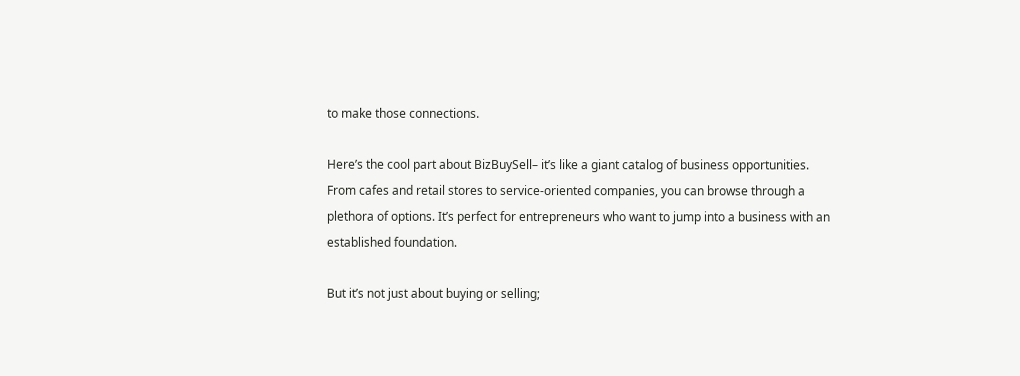to make those connections.

Here’s the cool part about BizBuySell– it’s like a giant catalog of business opportunities. From cafes and retail stores to service-oriented companies, you can browse through a plethora of options. It’s perfect for entrepreneurs who want to jump into a business with an established foundation.

But it’s not just about buying or selling;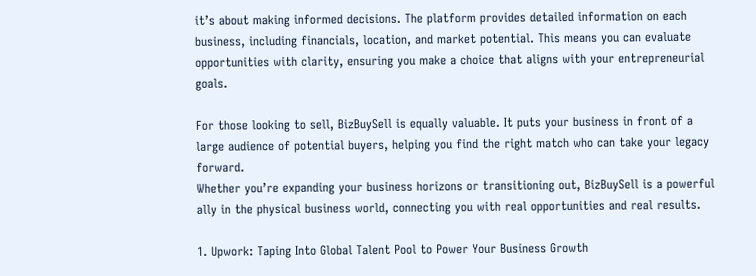it’s about making informed decisions. The platform provides detailed information on each business, including financials, location, and market potential. This means you can evaluate opportunities with clarity, ensuring you make a choice that aligns with your entrepreneurial goals.

For those looking to sell, BizBuySell is equally valuable. It puts your business in front of a large audience of potential buyers, helping you find the right match who can take your legacy forward.
Whether you’re expanding your business horizons or transitioning out, BizBuySell is a powerful ally in the physical business world, connecting you with real opportunities and real results.

1. Upwork: Taping Into Global Talent Pool to Power Your Business Growth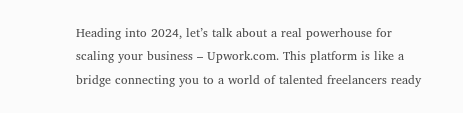Heading into 2024, let’s talk about a real powerhouse for scaling your business – Upwork.com. This platform is like a bridge connecting you to a world of talented freelancers ready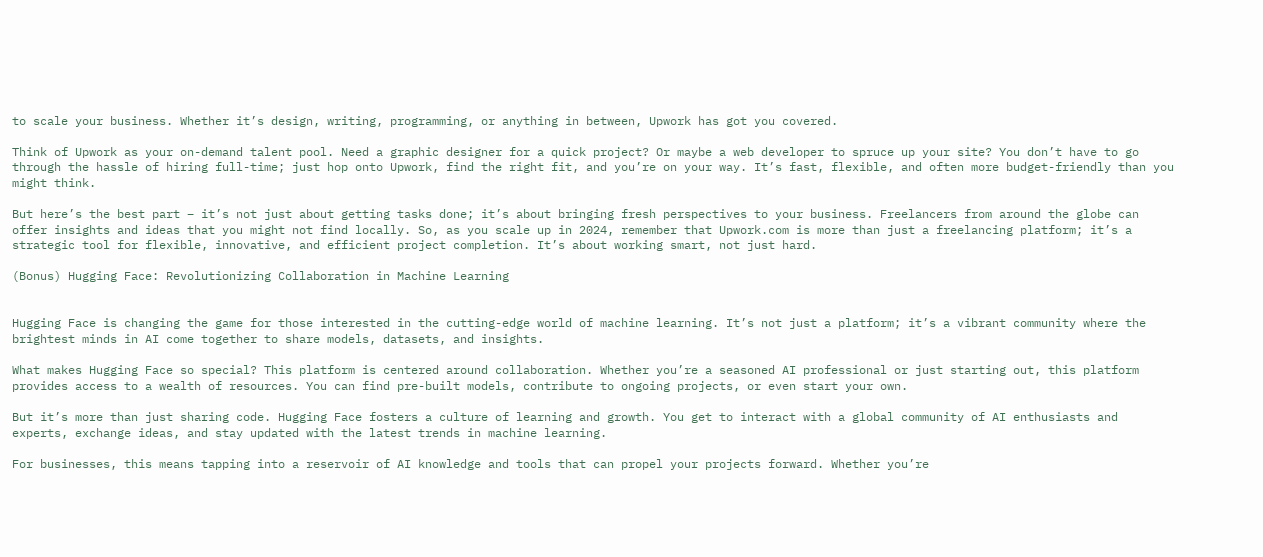to scale your business. Whether it’s design, writing, programming, or anything in between, Upwork has got you covered.

Think of Upwork as your on-demand talent pool. Need a graphic designer for a quick project? Or maybe a web developer to spruce up your site? You don’t have to go through the hassle of hiring full-time; just hop onto Upwork, find the right fit, and you’re on your way. It’s fast, flexible, and often more budget-friendly than you might think.

But here’s the best part – it’s not just about getting tasks done; it’s about bringing fresh perspectives to your business. Freelancers from around the globe can offer insights and ideas that you might not find locally. So, as you scale up in 2024, remember that Upwork.com is more than just a freelancing platform; it’s a strategic tool for flexible, innovative, and efficient project completion. It’s about working smart, not just hard.

(Bonus) Hugging Face: Revolutionizing Collaboration in Machine Learning


Hugging Face is changing the game for those interested in the cutting-edge world of machine learning. It’s not just a platform; it’s a vibrant community where the brightest minds in AI come together to share models, datasets, and insights.

What makes Hugging Face so special? This platform is centered around collaboration. Whether you’re a seasoned AI professional or just starting out, this platform provides access to a wealth of resources. You can find pre-built models, contribute to ongoing projects, or even start your own.

But it’s more than just sharing code. Hugging Face fosters a culture of learning and growth. You get to interact with a global community of AI enthusiasts and experts, exchange ideas, and stay updated with the latest trends in machine learning.

For businesses, this means tapping into a reservoir of AI knowledge and tools that can propel your projects forward. Whether you’re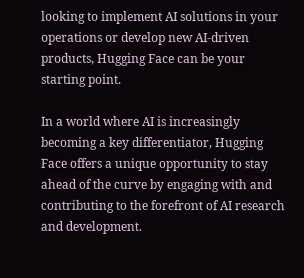looking to implement AI solutions in your operations or develop new AI-driven products, Hugging Face can be your starting point.

In a world where AI is increasingly becoming a key differentiator, Hugging Face offers a unique opportunity to stay ahead of the curve by engaging with and contributing to the forefront of AI research and development.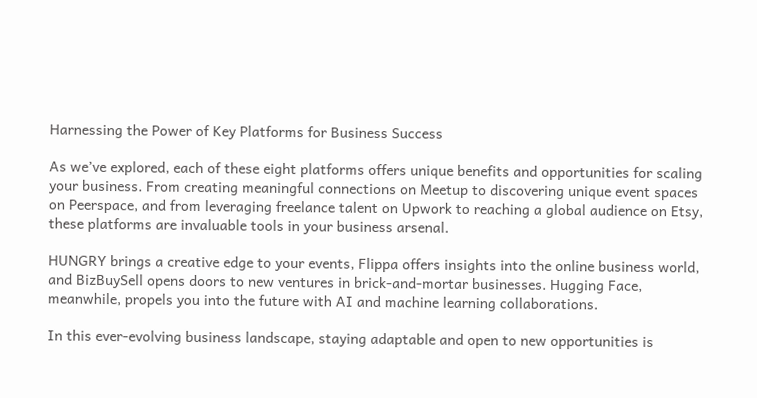Harnessing the Power of Key Platforms for Business Success

As we’ve explored, each of these eight platforms offers unique benefits and opportunities for scaling your business. From creating meaningful connections on Meetup to discovering unique event spaces on Peerspace, and from leveraging freelance talent on Upwork to reaching a global audience on Etsy, these platforms are invaluable tools in your business arsenal.

HUNGRY brings a creative edge to your events, Flippa offers insights into the online business world, and BizBuySell opens doors to new ventures in brick-and-mortar businesses. Hugging Face, meanwhile, propels you into the future with AI and machine learning collaborations.

In this ever-evolving business landscape, staying adaptable and open to new opportunities is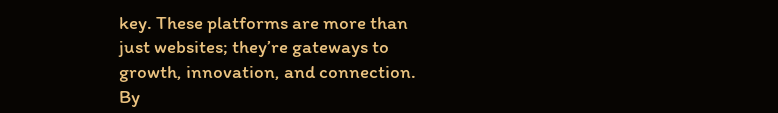key. These platforms are more than just websites; they’re gateways to growth, innovation, and connection. By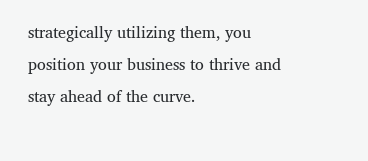strategically utilizing them, you position your business to thrive and stay ahead of the curve.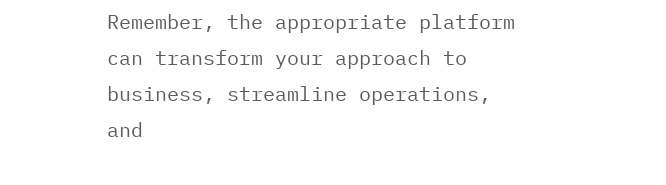Remember, the appropriate platform can transform your approach to business, streamline operations, and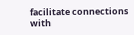facilitate connections with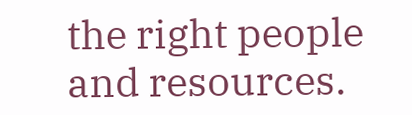the right people and resources.